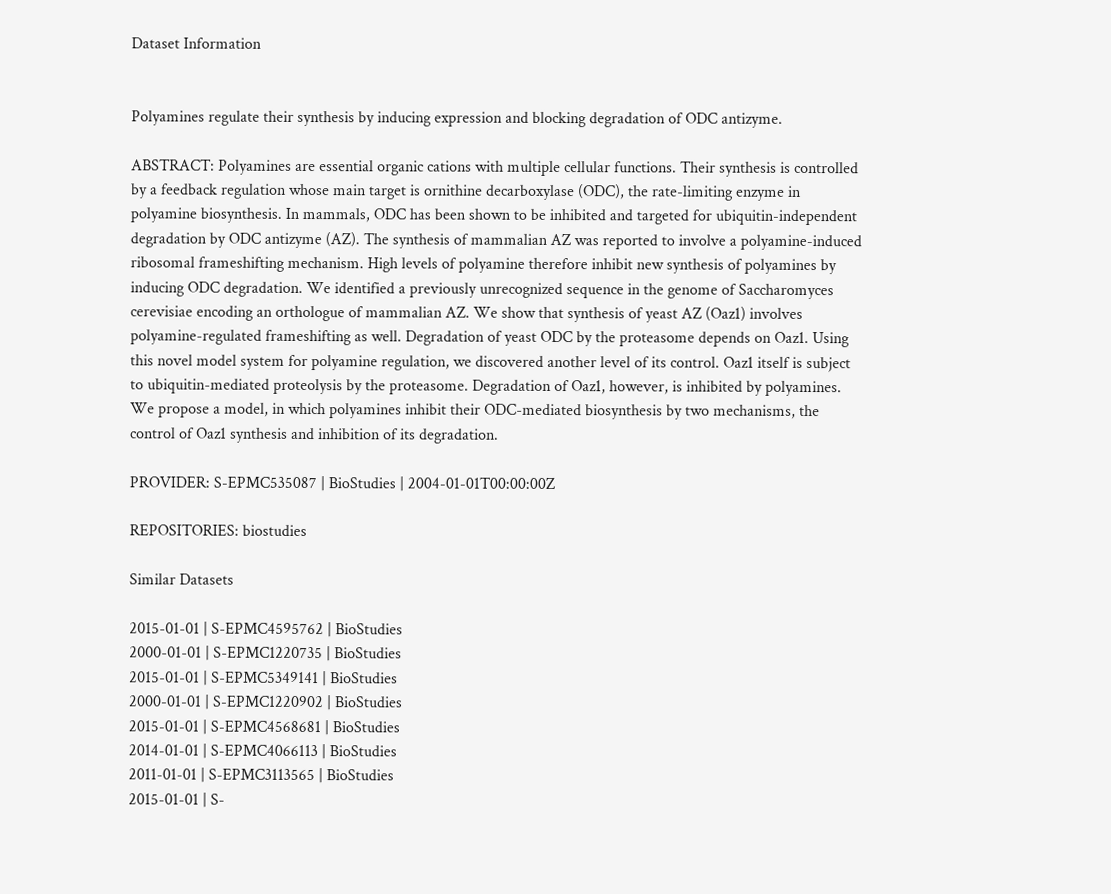Dataset Information


Polyamines regulate their synthesis by inducing expression and blocking degradation of ODC antizyme.

ABSTRACT: Polyamines are essential organic cations with multiple cellular functions. Their synthesis is controlled by a feedback regulation whose main target is ornithine decarboxylase (ODC), the rate-limiting enzyme in polyamine biosynthesis. In mammals, ODC has been shown to be inhibited and targeted for ubiquitin-independent degradation by ODC antizyme (AZ). The synthesis of mammalian AZ was reported to involve a polyamine-induced ribosomal frameshifting mechanism. High levels of polyamine therefore inhibit new synthesis of polyamines by inducing ODC degradation. We identified a previously unrecognized sequence in the genome of Saccharomyces cerevisiae encoding an orthologue of mammalian AZ. We show that synthesis of yeast AZ (Oaz1) involves polyamine-regulated frameshifting as well. Degradation of yeast ODC by the proteasome depends on Oaz1. Using this novel model system for polyamine regulation, we discovered another level of its control. Oaz1 itself is subject to ubiquitin-mediated proteolysis by the proteasome. Degradation of Oaz1, however, is inhibited by polyamines. We propose a model, in which polyamines inhibit their ODC-mediated biosynthesis by two mechanisms, the control of Oaz1 synthesis and inhibition of its degradation.

PROVIDER: S-EPMC535087 | BioStudies | 2004-01-01T00:00:00Z

REPOSITORIES: biostudies

Similar Datasets

2015-01-01 | S-EPMC4595762 | BioStudies
2000-01-01 | S-EPMC1220735 | BioStudies
2015-01-01 | S-EPMC5349141 | BioStudies
2000-01-01 | S-EPMC1220902 | BioStudies
2015-01-01 | S-EPMC4568681 | BioStudies
2014-01-01 | S-EPMC4066113 | BioStudies
2011-01-01 | S-EPMC3113565 | BioStudies
2015-01-01 | S-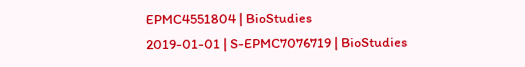EPMC4551804 | BioStudies
2019-01-01 | S-EPMC7076719 | BioStudies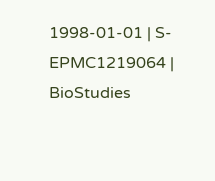1998-01-01 | S-EPMC1219064 | BioStudies